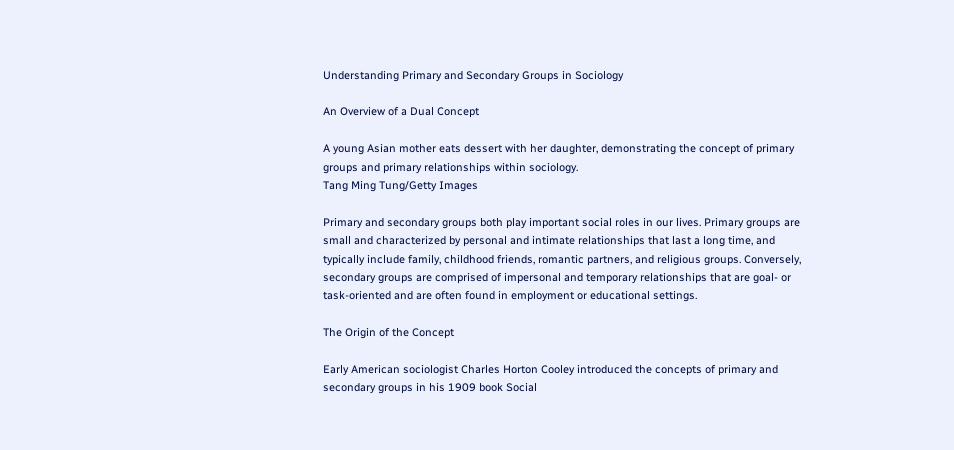Understanding Primary and Secondary Groups in Sociology

An Overview of a Dual Concept

A young Asian mother eats dessert with her daughter, demonstrating the concept of primary groups and primary relationships within sociology.
Tang Ming Tung/Getty Images

Primary and secondary groups both play important social roles in our lives. Primary groups are small and characterized by personal and intimate relationships that last a long time, and typically include family, childhood friends, romantic partners, and religious groups. Conversely, secondary groups are comprised of impersonal and temporary relationships that are goal- or task-oriented and are often found in employment or educational settings.

The Origin of the Concept

Early American sociologist Charles Horton Cooley introduced the concepts of primary and secondary groups in his 1909 book Social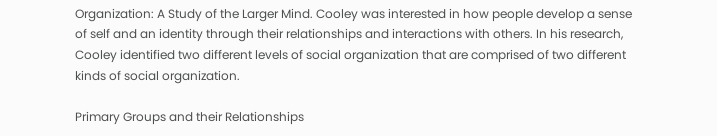Organization: A Study of the Larger Mind. Cooley was interested in how people develop a sense of self and an identity through their relationships and interactions with others. In his research, Cooley identified two different levels of social organization that are comprised of two different kinds of social organization.

Primary Groups and their Relationships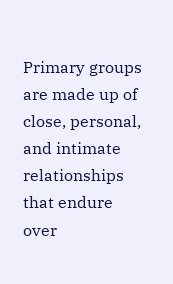Primary groups are made up of close, personal, and intimate relationships that endure over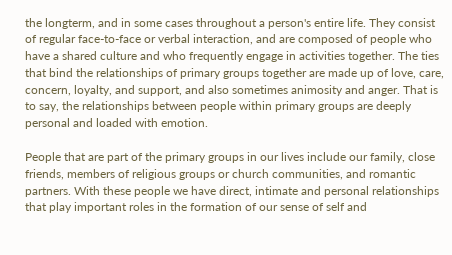the longterm, and in some cases throughout a person's entire life. They consist of regular face-to-face or verbal interaction, and are composed of people who have a shared culture and who frequently engage in activities together. The ties that bind the relationships of primary groups together are made up of love, care, concern, loyalty, and support, and also sometimes animosity and anger. That is to say, the relationships between people within primary groups are deeply personal and loaded with emotion.

People that are part of the primary groups in our lives include our family, close friends, members of religious groups or church communities, and romantic partners. With these people we have direct, intimate and personal relationships that play important roles in the formation of our sense of self and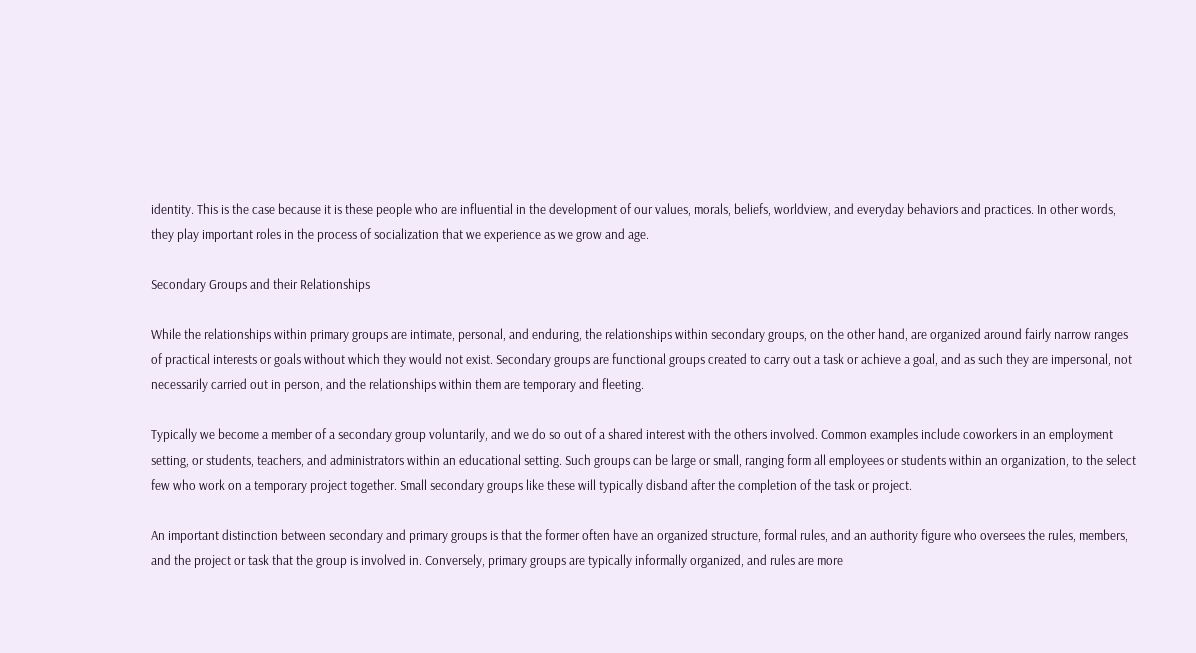identity. This is the case because it is these people who are influential in the development of our values, morals, beliefs, worldview, and everyday behaviors and practices. In other words, they play important roles in the process of socialization that we experience as we grow and age.

Secondary Groups and their Relationships

While the relationships within primary groups are intimate, personal, and enduring, the relationships within secondary groups, on the other hand, are organized around fairly narrow ranges of practical interests or goals without which they would not exist. Secondary groups are functional groups created to carry out a task or achieve a goal, and as such they are impersonal, not necessarily carried out in person, and the relationships within them are temporary and fleeting.

Typically we become a member of a secondary group voluntarily, and we do so out of a shared interest with the others involved. Common examples include coworkers in an employment setting, or students, teachers, and administrators within an educational setting. Such groups can be large or small, ranging form all employees or students within an organization, to the select few who work on a temporary project together. Small secondary groups like these will typically disband after the completion of the task or project.

An important distinction between secondary and primary groups is that the former often have an organized structure, formal rules, and an authority figure who oversees the rules, members, and the project or task that the group is involved in. Conversely, primary groups are typically informally organized, and rules are more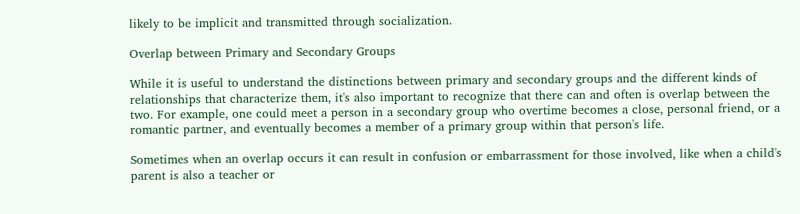likely to be implicit and transmitted through socialization.

Overlap between Primary and Secondary Groups

While it is useful to understand the distinctions between primary and secondary groups and the different kinds of relationships that characterize them, it's also important to recognize that there can and often is overlap between the two. For example, one could meet a person in a secondary group who overtime becomes a close, personal friend, or a romantic partner, and eventually becomes a member of a primary group within that person's life.

Sometimes when an overlap occurs it can result in confusion or embarrassment for those involved, like when a child's parent is also a teacher or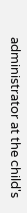administrator at the child's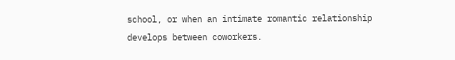school, or when an intimate romantic relationship develops between coworkers.